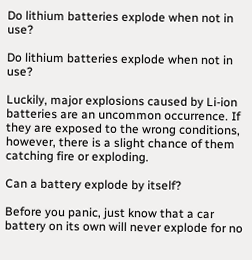Do lithium batteries explode when not in use?

Do lithium batteries explode when not in use?

Luckily, major explosions caused by Li-ion batteries are an uncommon occurrence. If they are exposed to the wrong conditions, however, there is a slight chance of them catching fire or exploding.

Can a battery explode by itself?

Before you panic, just know that a car battery on its own will never explode for no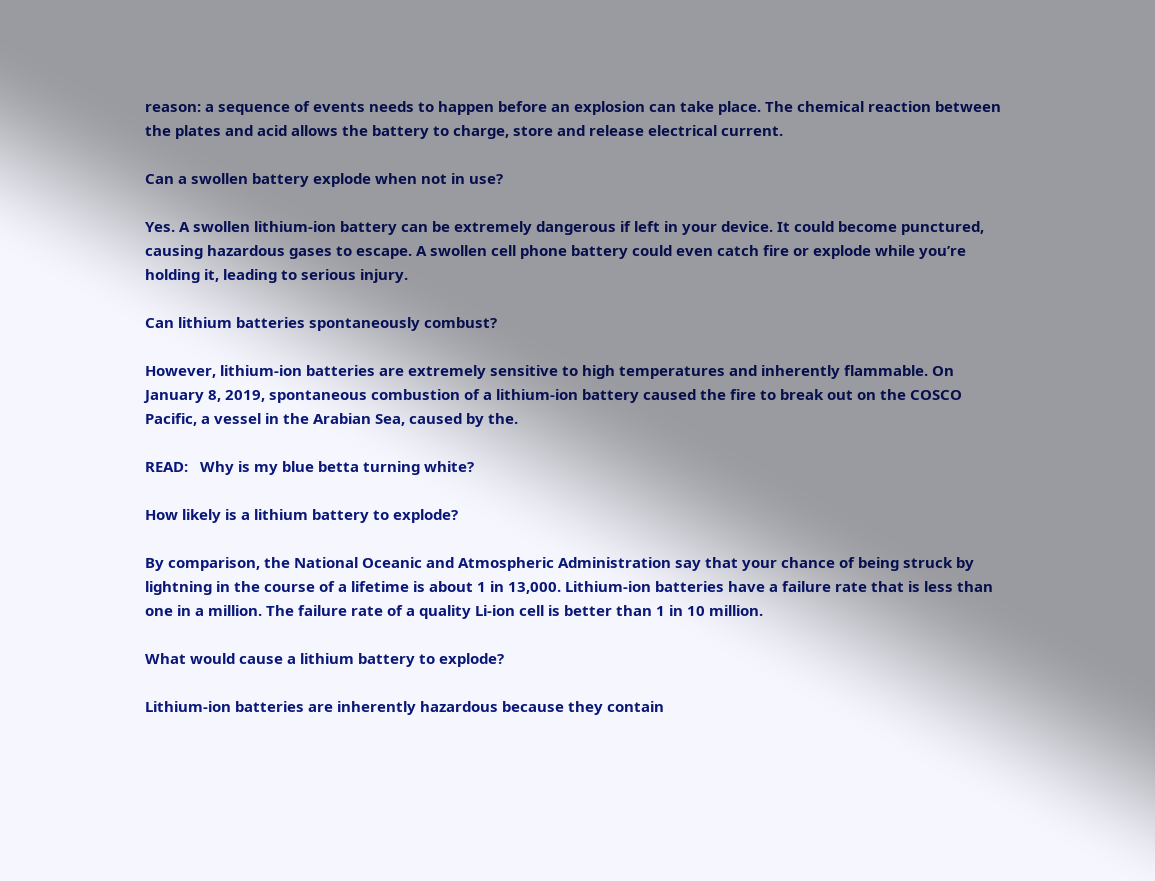reason: a sequence of events needs to happen before an explosion can take place. The chemical reaction between the plates and acid allows the battery to charge, store and release electrical current.

Can a swollen battery explode when not in use?

Yes. A swollen lithium-ion battery can be extremely dangerous if left in your device. It could become punctured, causing hazardous gases to escape. A swollen cell phone battery could even catch fire or explode while you’re holding it, leading to serious injury.

Can lithium batteries spontaneously combust?

However, lithium-ion batteries are extremely sensitive to high temperatures and inherently flammable. On January 8, 2019, spontaneous combustion of a lithium-ion battery caused the fire to break out on the COSCO Pacific, a vessel in the Arabian Sea, caused by the.

READ:   Why is my blue betta turning white?

How likely is a lithium battery to explode?

By comparison, the National Oceanic and Atmospheric Administration say that your chance of being struck by lightning in the course of a lifetime is about 1 in 13,000. Lithium-ion batteries have a failure rate that is less than one in a million. The failure rate of a quality Li-ion cell is better than 1 in 10 million.

What would cause a lithium battery to explode?

Lithium-ion batteries are inherently hazardous because they contain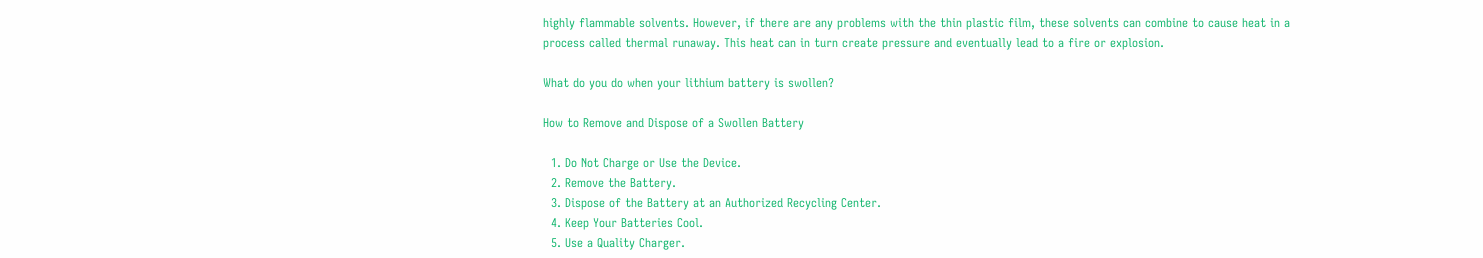highly flammable solvents. However, if there are any problems with the thin plastic film, these solvents can combine to cause heat in a process called thermal runaway. This heat can in turn create pressure and eventually lead to a fire or explosion.

What do you do when your lithium battery is swollen?

How to Remove and Dispose of a Swollen Battery

  1. Do Not Charge or Use the Device.
  2. Remove the Battery.
  3. Dispose of the Battery at an Authorized Recycling Center.
  4. Keep Your Batteries Cool.
  5. Use a Quality Charger.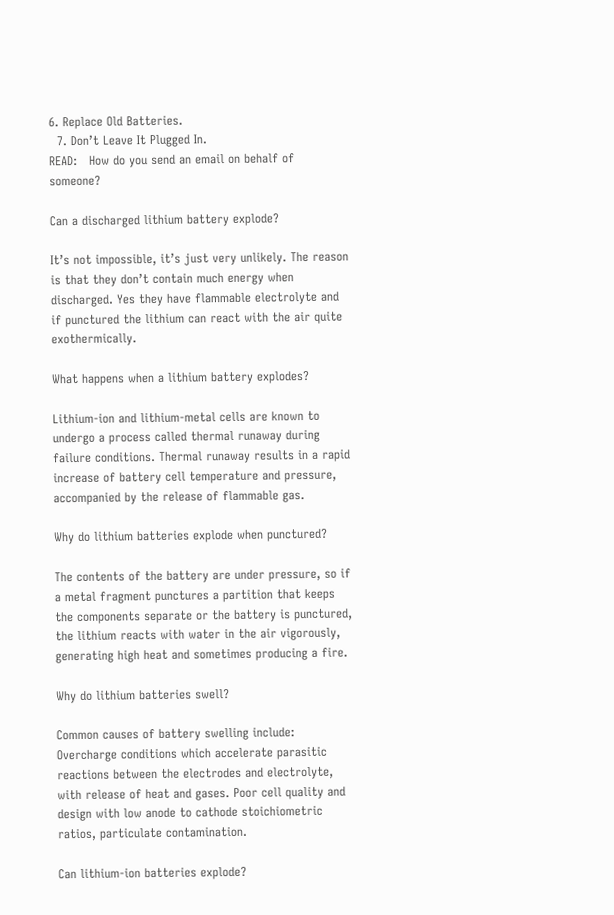6. Replace Old Batteries.
  7. Don’t Leave It Plugged In.
READ:   How do you send an email on behalf of someone?

Can a discharged lithium battery explode?

It’s not impossible, it’s just very unlikely. The reason is that they don’t contain much energy when discharged. Yes they have flammable electrolyte and if punctured the lithium can react with the air quite exothermically.

What happens when a lithium battery explodes?

Lithium-ion and lithium-metal cells are known to undergo a process called thermal runaway during failure conditions. Thermal runaway results in a rapid increase of battery cell temperature and pressure, accompanied by the release of flammable gas.

Why do lithium batteries explode when punctured?

The contents of the battery are under pressure, so if a metal fragment punctures a partition that keeps the components separate or the battery is punctured, the lithium reacts with water in the air vigorously, generating high heat and sometimes producing a fire.

Why do lithium batteries swell?

Common causes of battery swelling include: Overcharge conditions which accelerate parasitic reactions between the electrodes and electrolyte, with release of heat and gases. Poor cell quality and design with low anode to cathode stoichiometric ratios, particulate contamination.

Can lithium-ion batteries explode?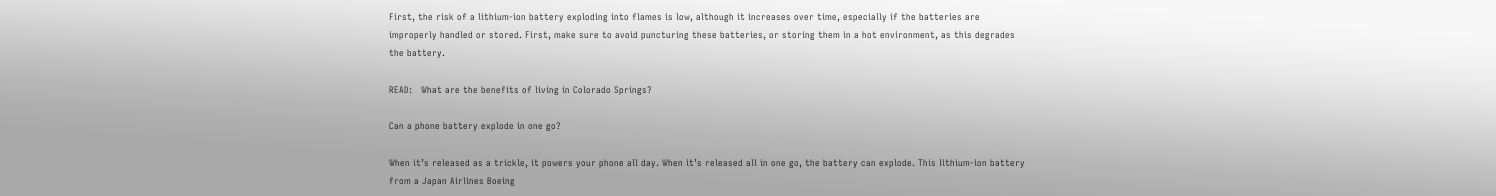First, the risk of a lithium-ion battery exploding into flames is low, although it increases over time, especially if the batteries are improperly handled or stored. First, make sure to avoid puncturing these batteries, or storing them in a hot environment, as this degrades the battery.

READ:   What are the benefits of living in Colorado Springs?

Can a phone battery explode in one go?

When it’s released as a trickle, it powers your phone all day. When it’s released all in one go, the battery can explode. This lithium-ion battery from a Japan Airlines Boeing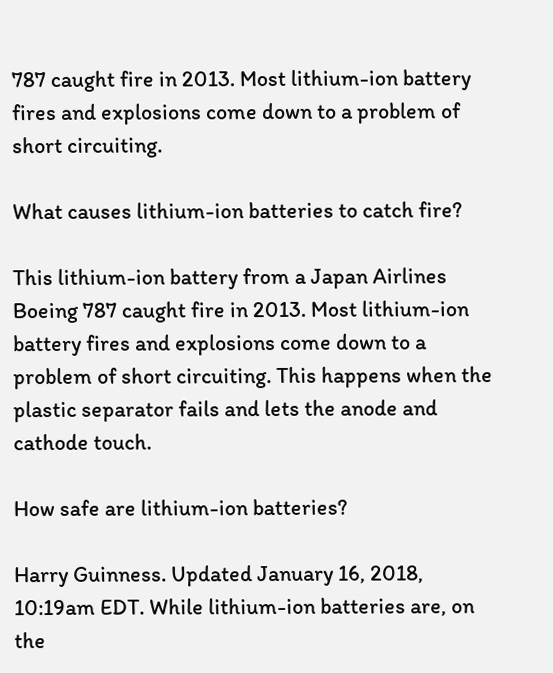787 caught fire in 2013. Most lithium-ion battery fires and explosions come down to a problem of short circuiting.

What causes lithium-ion batteries to catch fire?

This lithium-ion battery from a Japan Airlines Boeing 787 caught fire in 2013. Most lithium-ion battery fires and explosions come down to a problem of short circuiting. This happens when the plastic separator fails and lets the anode and cathode touch.

How safe are lithium-ion batteries?

Harry Guinness. Updated January 16, 2018, 10:19am EDT. While lithium-ion batteries are, on the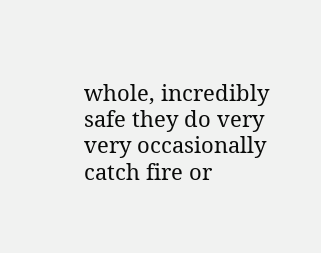whole, incredibly safe they do very very occasionally catch fire or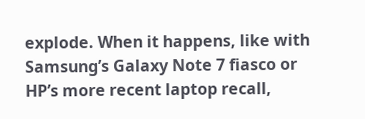explode. When it happens, like with Samsung’s Galaxy Note 7 fiasco or HP’s more recent laptop recall,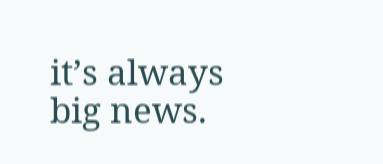it’s always big news.